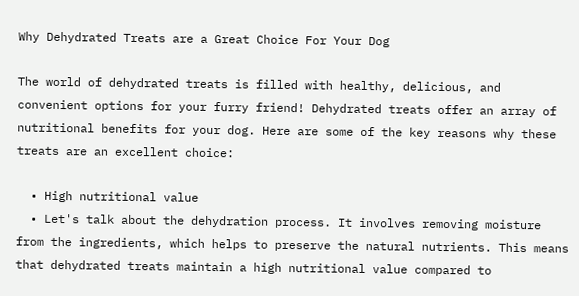Why Dehydrated Treats are a Great Choice For Your Dog

The world of dehydrated treats is filled with healthy, delicious, and convenient options for your furry friend! Dehydrated treats offer an array of nutritional benefits for your dog. Here are some of the key reasons why these treats are an excellent choice:

  • High nutritional value
  • Let's talk about the dehydration process. It involves removing moisture from the ingredients, which helps to preserve the natural nutrients. This means that dehydrated treats maintain a high nutritional value compared to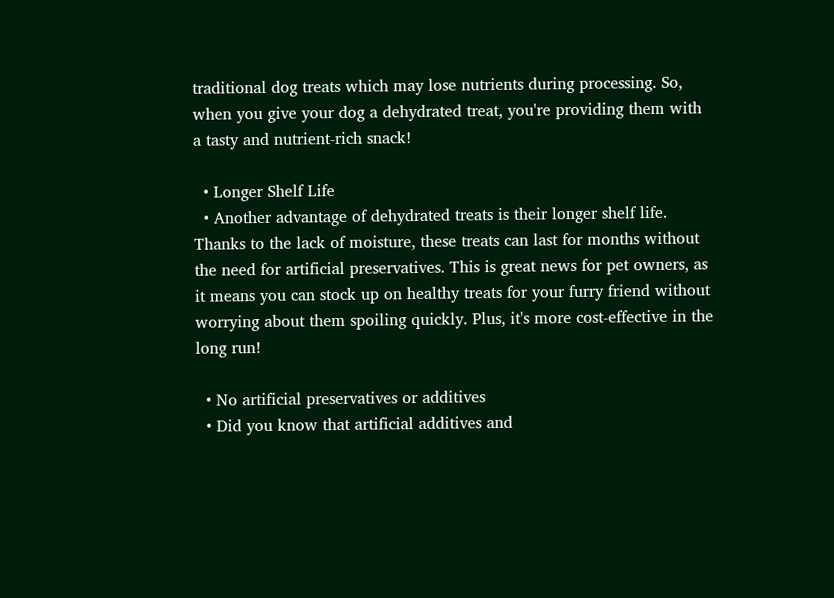traditional dog treats which may lose nutrients during processing. So, when you give your dog a dehydrated treat, you're providing them with a tasty and nutrient-rich snack!

  • Longer Shelf Life
  • Another advantage of dehydrated treats is their longer shelf life. Thanks to the lack of moisture, these treats can last for months without the need for artificial preservatives. This is great news for pet owners, as it means you can stock up on healthy treats for your furry friend without worrying about them spoiling quickly. Plus, it's more cost-effective in the long run!

  • No artificial preservatives or additives
  • Did you know that artificial additives and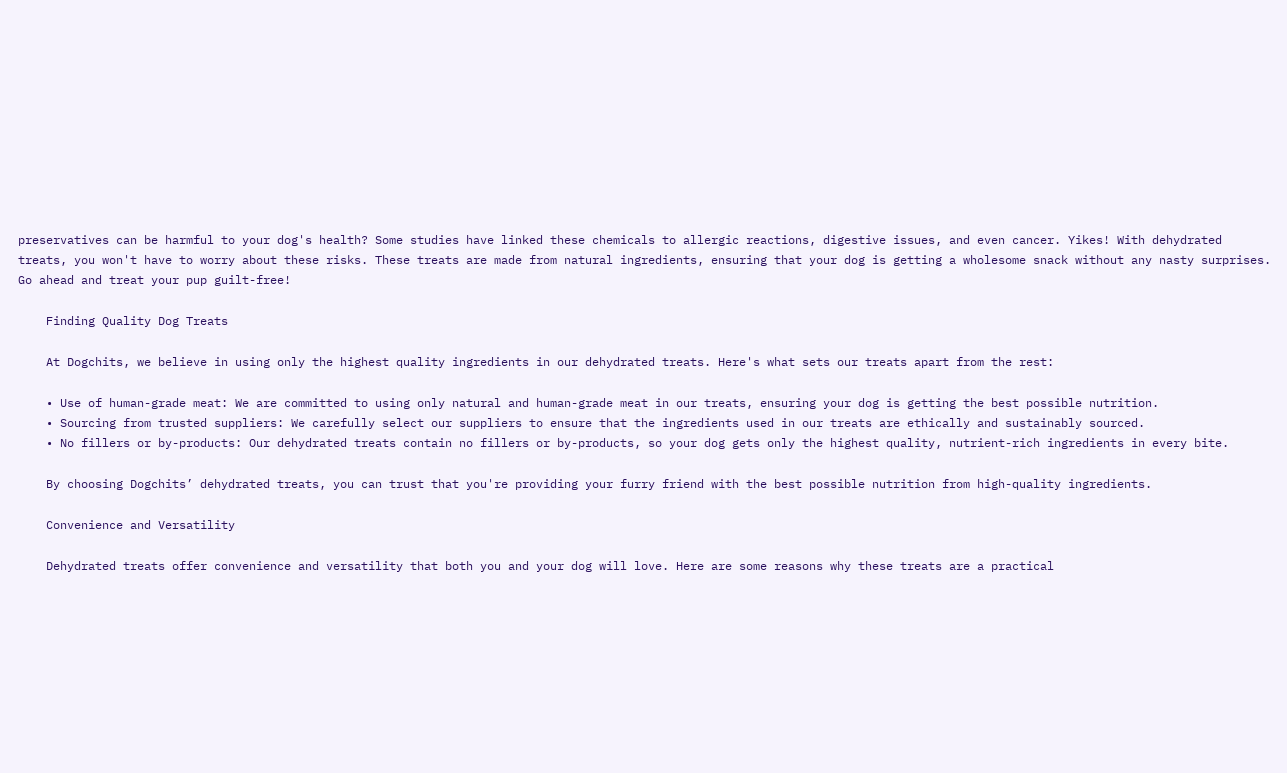preservatives can be harmful to your dog's health? Some studies have linked these chemicals to allergic reactions, digestive issues, and even cancer. Yikes! With dehydrated treats, you won't have to worry about these risks. These treats are made from natural ingredients, ensuring that your dog is getting a wholesome snack without any nasty surprises. Go ahead and treat your pup guilt-free!

    Finding Quality Dog Treats

    At Dogchits, we believe in using only the highest quality ingredients in our dehydrated treats. Here's what sets our treats apart from the rest:

    • Use of human-grade meat: We are committed to using only natural and human-grade meat in our treats, ensuring your dog is getting the best possible nutrition.
    • Sourcing from trusted suppliers: We carefully select our suppliers to ensure that the ingredients used in our treats are ethically and sustainably sourced.
    • No fillers or by-products: Our dehydrated treats contain no fillers or by-products, so your dog gets only the highest quality, nutrient-rich ingredients in every bite.

    By choosing Dogchits’ dehydrated treats, you can trust that you're providing your furry friend with the best possible nutrition from high-quality ingredients.

    Convenience and Versatility

    Dehydrated treats offer convenience and versatility that both you and your dog will love. Here are some reasons why these treats are a practical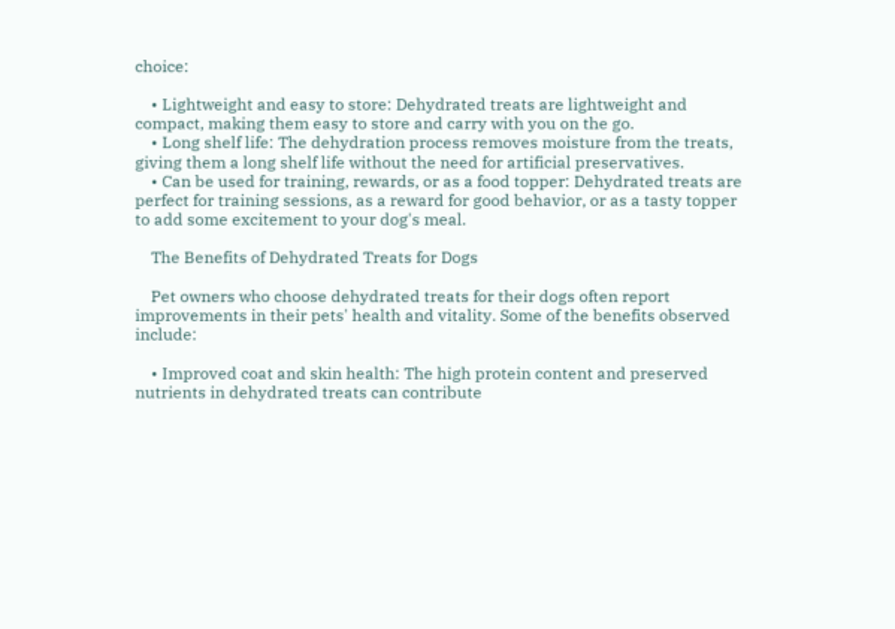choice:

    • Lightweight and easy to store: Dehydrated treats are lightweight and compact, making them easy to store and carry with you on the go.
    • Long shelf life: The dehydration process removes moisture from the treats, giving them a long shelf life without the need for artificial preservatives.
    • Can be used for training, rewards, or as a food topper: Dehydrated treats are perfect for training sessions, as a reward for good behavior, or as a tasty topper to add some excitement to your dog's meal.

    The Benefits of Dehydrated Treats for Dogs

    Pet owners who choose dehydrated treats for their dogs often report improvements in their pets' health and vitality. Some of the benefits observed include:

    • Improved coat and skin health: The high protein content and preserved nutrients in dehydrated treats can contribute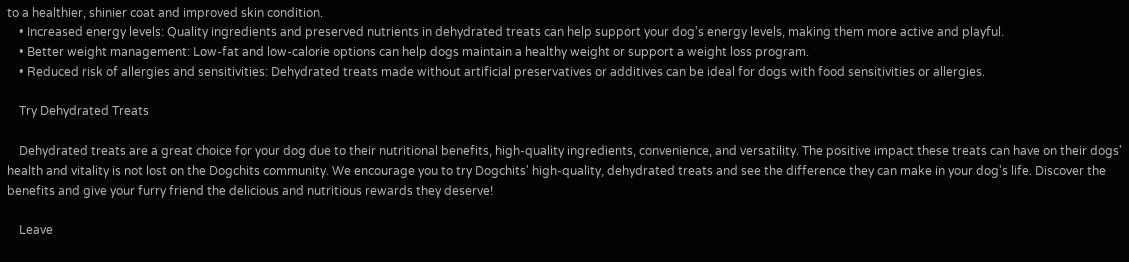to a healthier, shinier coat and improved skin condition.
    • Increased energy levels: Quality ingredients and preserved nutrients in dehydrated treats can help support your dog's energy levels, making them more active and playful.
    • Better weight management: Low-fat and low-calorie options can help dogs maintain a healthy weight or support a weight loss program.
    • Reduced risk of allergies and sensitivities: Dehydrated treats made without artificial preservatives or additives can be ideal for dogs with food sensitivities or allergies.

    Try Dehydrated Treats

    Dehydrated treats are a great choice for your dog due to their nutritional benefits, high-quality ingredients, convenience, and versatility. The positive impact these treats can have on their dogs' health and vitality is not lost on the Dogchits community. We encourage you to try Dogchits' high-quality, dehydrated treats and see the difference they can make in your dog's life. Discover the benefits and give your furry friend the delicious and nutritious rewards they deserve!

    Leave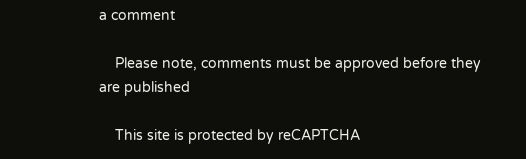a comment

    Please note, comments must be approved before they are published

    This site is protected by reCAPTCHA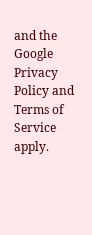and the Google Privacy Policy and Terms of Service apply.